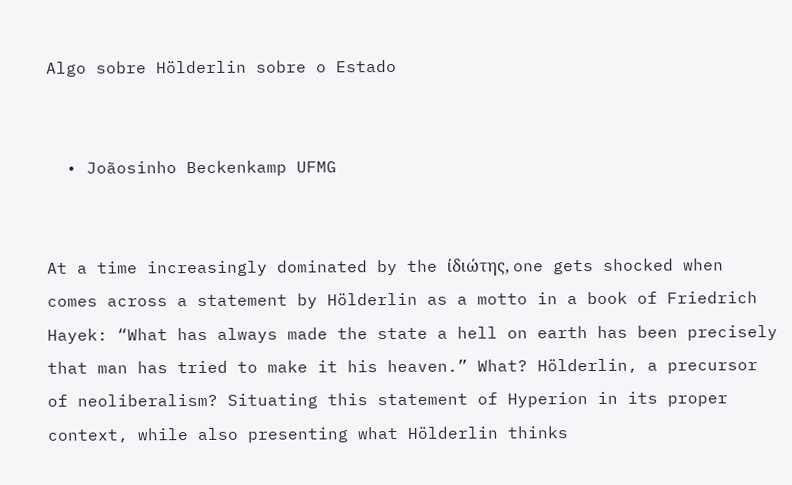Algo sobre Hölderlin sobre o Estado


  • Joãosinho Beckenkamp UFMG


At a time increasingly dominated by the ίδιώτης, one gets shocked when comes across a statement by Hölderlin as a motto in a book of Friedrich Hayek: “What has always made the state a hell on earth has been precisely that man has tried to make it his heaven.” What? Hölderlin, a precursor of neoliberalism? Situating this statement of Hyperion in its proper context, while also presenting what Hölderlin thinks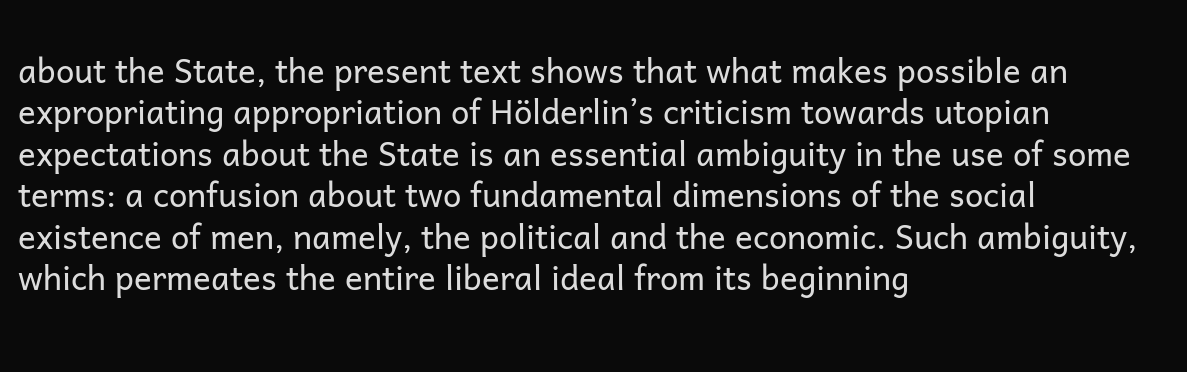about the State, the present text shows that what makes possible an expropriating appropriation of Hölderlin’s criticism towards utopian expectations about the State is an essential ambiguity in the use of some terms: a confusion about two fundamental dimensions of the social existence of men, namely, the political and the economic. Such ambiguity, which permeates the entire liberal ideal from its beginning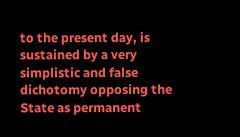to the present day, is sustained by a very simplistic and false dichotomy opposing the State as permanent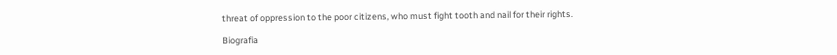threat of oppression to the poor citizens, who must fight tooth and nail for their rights.

Biografia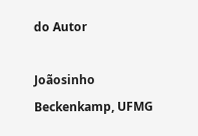do Autor

Joãosinho Beckenkamp, UFMG